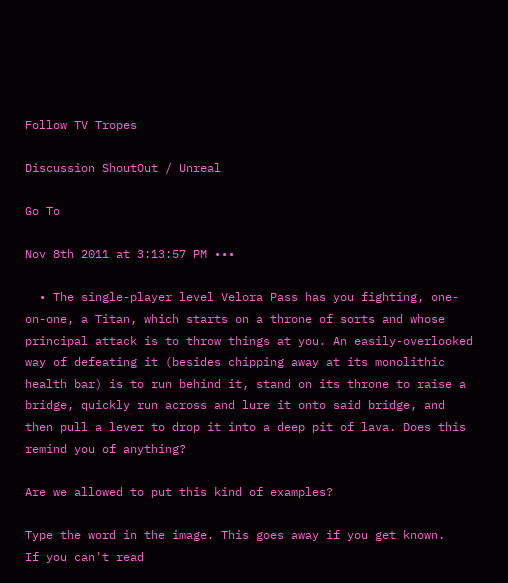Follow TV Tropes

Discussion ShoutOut / Unreal

Go To

Nov 8th 2011 at 3:13:57 PM •••

  • The single-player level Velora Pass has you fighting, one-on-one, a Titan, which starts on a throne of sorts and whose principal attack is to throw things at you. An easily-overlooked way of defeating it (besides chipping away at its monolithic health bar) is to run behind it, stand on its throne to raise a bridge, quickly run across and lure it onto said bridge, and then pull a lever to drop it into a deep pit of lava. Does this remind you of anything?

Are we allowed to put this kind of examples?

Type the word in the image. This goes away if you get known.
If you can't read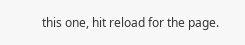this one, hit reload for the page.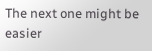The next one might be easier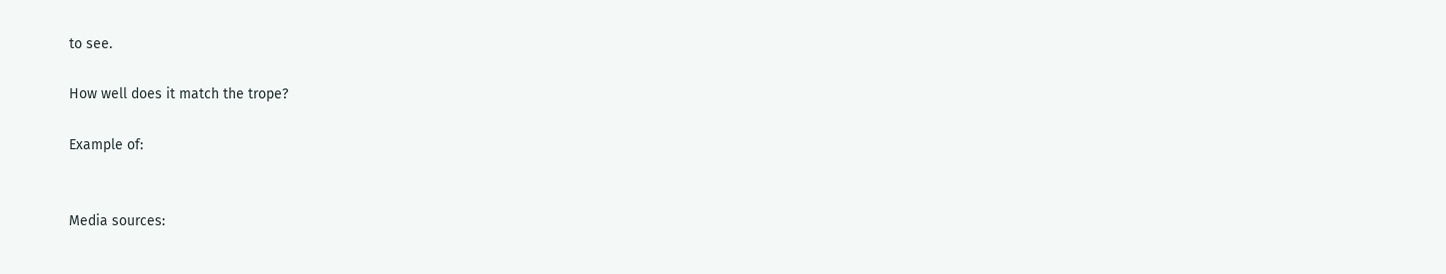to see.

How well does it match the trope?

Example of:


Media sources: